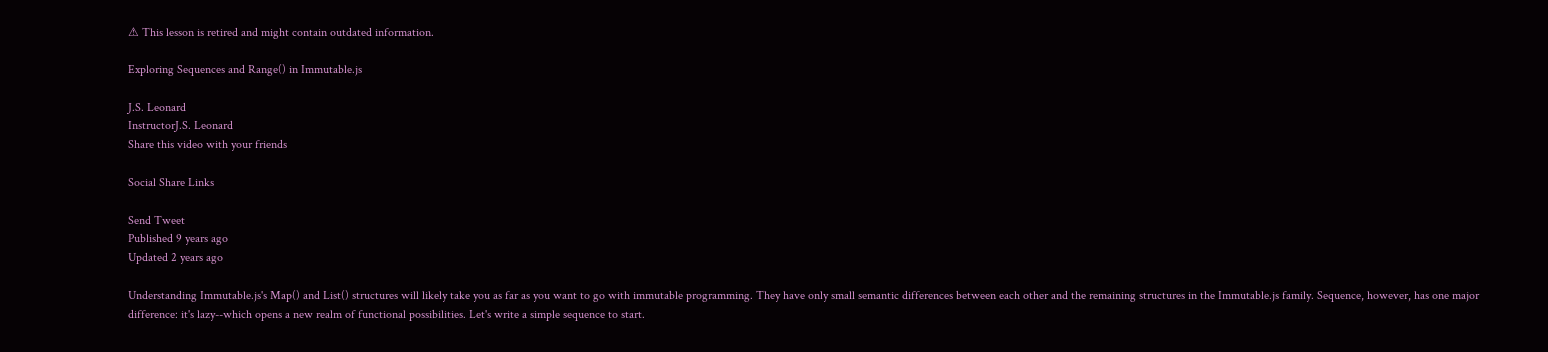⚠ This lesson is retired and might contain outdated information.

Exploring Sequences and Range() in Immutable.js

J.S. Leonard
InstructorJ.S. Leonard
Share this video with your friends

Social Share Links

Send Tweet
Published 9 years ago
Updated 2 years ago

Understanding Immutable.js's Map() and List() structures will likely take you as far as you want to go with immutable programming. They have only small semantic differences between each other and the remaining structures in the Immutable.js family. Sequence, however, has one major difference: it's lazy--which opens a new realm of functional possibilities. Let's write a simple sequence to start.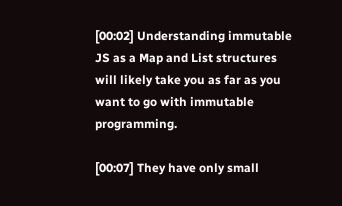[00:02] Understanding immutable JS as a Map and List structures will likely take you as far as you want to go with immutable programming.

[00:07] They have only small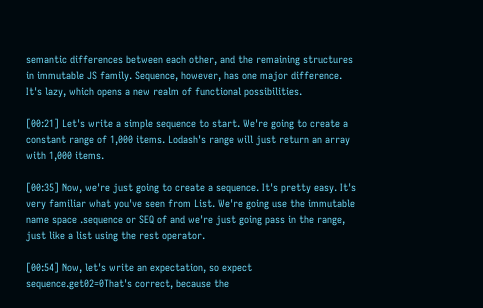semantic differences between each other, and the remaining structures in immutable JS family. Sequence, however, has one major difference. It's lazy, which opens a new realm of functional possibilities.

[00:21] Let's write a simple sequence to start. We're going to create a constant range of 1,000 items. Lodash's range will just return an array with 1,000 items.

[00:35] Now, we're just going to create a sequence. It's pretty easy. It's very familiar what you've seen from List. We're going use the immutable name space .sequence or SEQ of and we're just going pass in the range, just like a list using the rest operator.

[00:54] Now, let's write an expectation, so expect sequence.get02=0That's correct, because the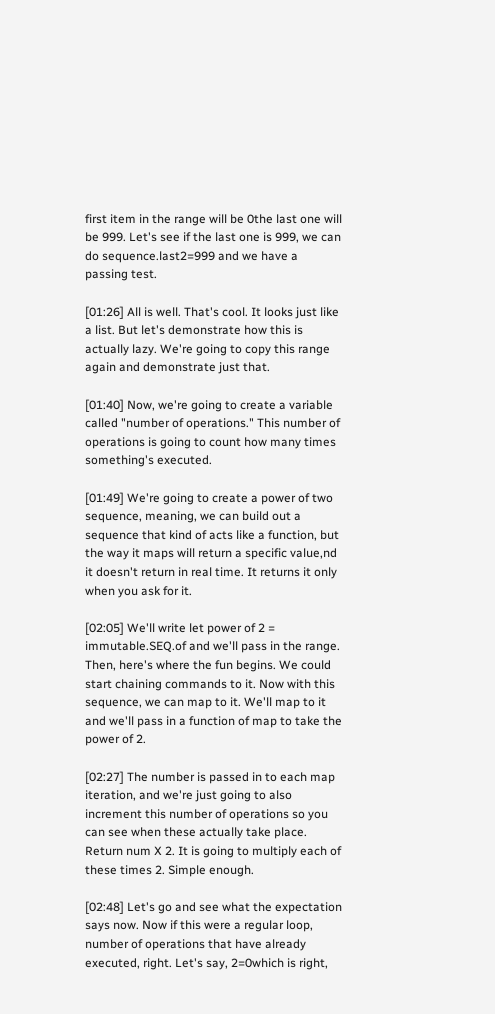first item in the range will be 0the last one will be 999. Let's see if the last one is 999, we can do sequence.last2=999 and we have a passing test.

[01:26] All is well. That's cool. It looks just like a list. But let's demonstrate how this is actually lazy. We're going to copy this range again and demonstrate just that.

[01:40] Now, we're going to create a variable called "number of operations." This number of operations is going to count how many times something's executed.

[01:49] We're going to create a power of two sequence, meaning, we can build out a sequence that kind of acts like a function, but the way it maps will return a specific value,nd it doesn't return in real time. It returns it only when you ask for it.

[02:05] We'll write let power of 2 = immutable.SEQ.of and we'll pass in the range. Then, here's where the fun begins. We could start chaining commands to it. Now with this sequence, we can map to it. We'll map to it and we'll pass in a function of map to take the power of 2.

[02:27] The number is passed in to each map iteration, and we're just going to also increment this number of operations so you can see when these actually take place. Return num X 2. It is going to multiply each of these times 2. Simple enough.

[02:48] Let's go and see what the expectation says now. Now if this were a regular loop, number of operations that have already executed, right. Let's say, 2=0which is right,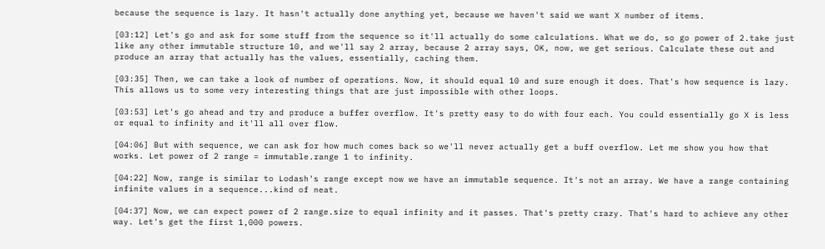because the sequence is lazy. It hasn't actually done anything yet, because we haven't said we want X number of items.

[03:12] Let's go and ask for some stuff from the sequence so it'll actually do some calculations. What we do, so go power of 2.take just like any other immutable structure 10, and we'll say 2 array, because 2 array says, OK, now, we get serious. Calculate these out and produce an array that actually has the values, essentially, caching them.

[03:35] Then, we can take a look of number of operations. Now, it should equal 10 and sure enough it does. That's how sequence is lazy. This allows us to some very interesting things that are just impossible with other loops.

[03:53] Let's go ahead and try and produce a buffer overflow. It's pretty easy to do with four each. You could essentially go X is less or equal to infinity and it'll all over flow.

[04:06] But with sequence, we can ask for how much comes back so we'll never actually get a buff overflow. Let me show you how that works. Let power of 2 range = immutable.range 1 to infinity.

[04:22] Now, range is similar to Lodash's range except now we have an immutable sequence. It's not an array. We have a range containing infinite values in a sequence...kind of neat.

[04:37] Now, we can expect power of 2 range.size to equal infinity and it passes. That's pretty crazy. That's hard to achieve any other way. Let's get the first 1,000 powers.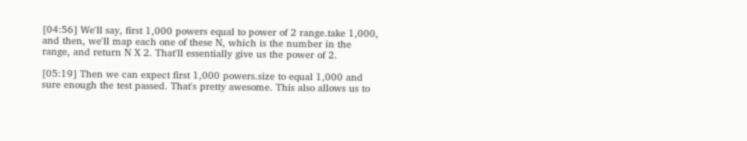[04:56] We'll say, first 1,000 powers equal to power of 2 range.take 1,000, and then, we'll map each one of these N, which is the number in the range, and return N X 2. That'll essentially give us the power of 2.

[05:19] Then we can expect first 1,000 powers.size to equal 1,000 and sure enough the test passed. That's pretty awesome. This also allows us to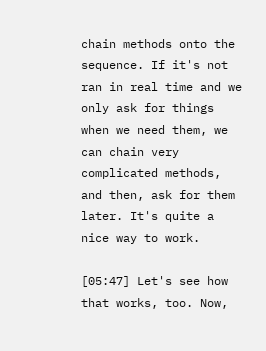chain methods onto the sequence. If it's not ran in real time and we only ask for things when we need them, we can chain very complicated methods, and then, ask for them later. It's quite a nice way to work.

[05:47] Let's see how that works, too. Now,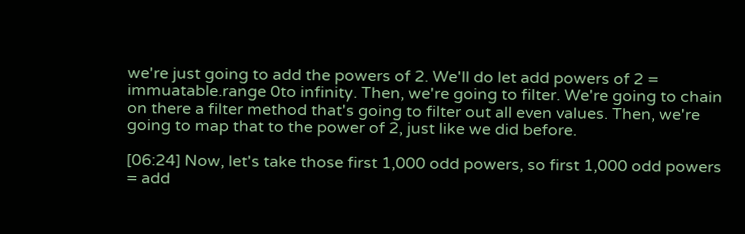we're just going to add the powers of 2. We'll do let add powers of 2 = immuatable.range 0to infinity. Then, we're going to filter. We're going to chain on there a filter method that's going to filter out all even values. Then, we're going to map that to the power of 2, just like we did before.

[06:24] Now, let's take those first 1,000 odd powers, so first 1,000 odd powers = add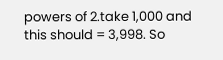powers of 2.take 1,000 and this should = 3,998. So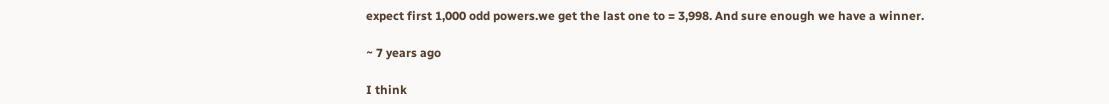expect first 1,000 odd powers.we get the last one to = 3,998. And sure enough we have a winner.

~ 7 years ago

I think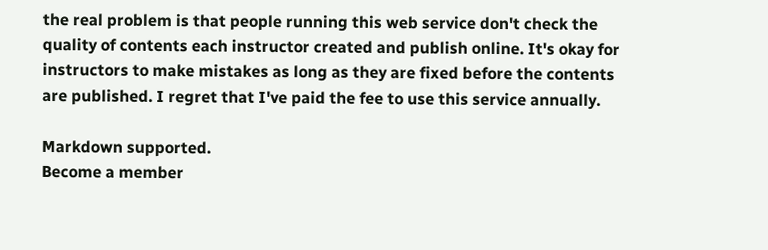the real problem is that people running this web service don't check the quality of contents each instructor created and publish online. It's okay for instructors to make mistakes as long as they are fixed before the contents are published. I regret that I've paid the fee to use this service annually.

Markdown supported.
Become a member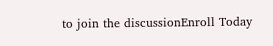to join the discussionEnroll Today